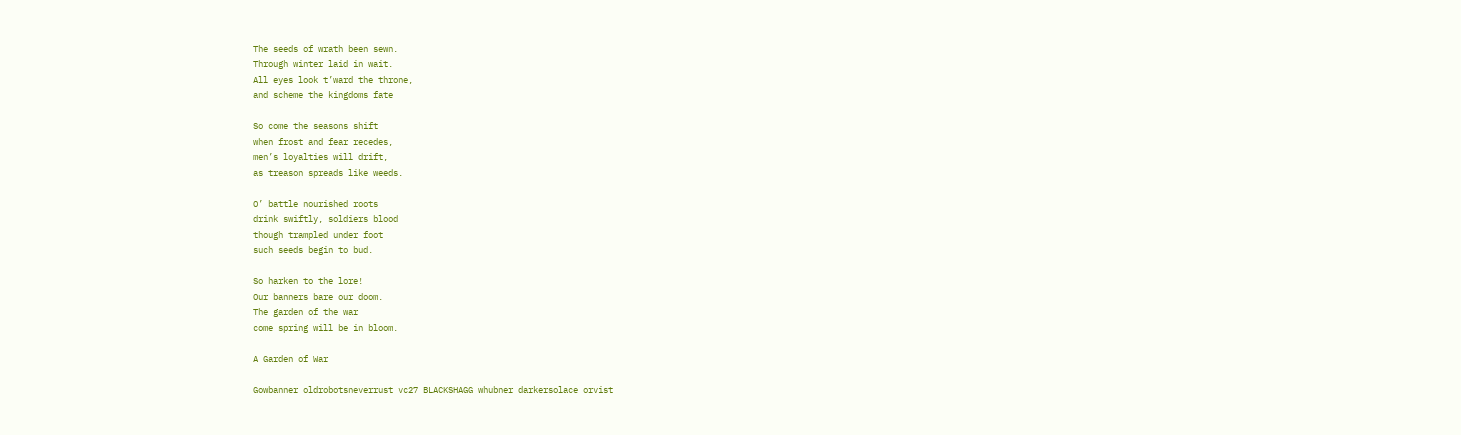The seeds of wrath been sewn.
Through winter laid in wait.
All eyes look t’ward the throne,
and scheme the kingdoms fate

So come the seasons shift
when frost and fear recedes,
men’s loyalties will drift,
as treason spreads like weeds.

O’ battle nourished roots
drink swiftly, soldiers blood
though trampled under foot
such seeds begin to bud.

So harken to the lore!
Our banners bare our doom.
The garden of the war
come spring will be in bloom.

A Garden of War

Gowbanner oldrobotsneverrust vc27 BLACKSHAGG whubner darkersolace orvist